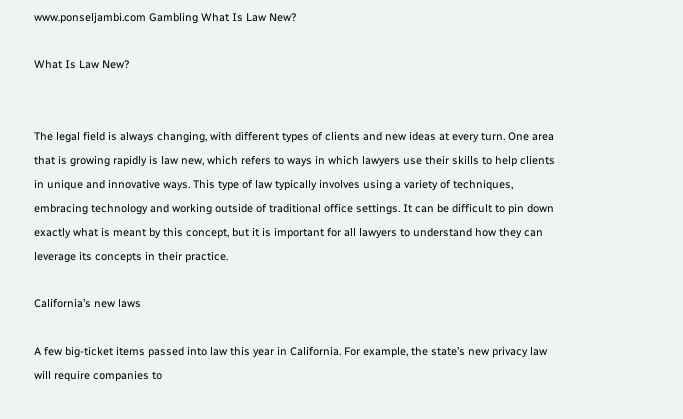www.ponseljambi.com Gambling What Is Law New?

What Is Law New?


The legal field is always changing, with different types of clients and new ideas at every turn. One area that is growing rapidly is law new, which refers to ways in which lawyers use their skills to help clients in unique and innovative ways. This type of law typically involves using a variety of techniques, embracing technology and working outside of traditional office settings. It can be difficult to pin down exactly what is meant by this concept, but it is important for all lawyers to understand how they can leverage its concepts in their practice.

California’s new laws

A few big-ticket items passed into law this year in California. For example, the state’s new privacy law will require companies to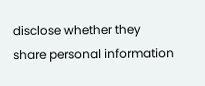disclose whether they share personal information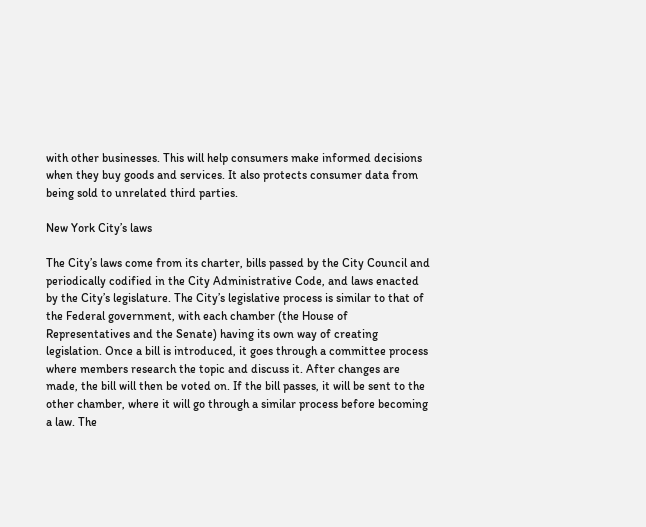with other businesses. This will help consumers make informed decisions when they buy goods and services. It also protects consumer data from being sold to unrelated third parties.

New York City’s laws

The City’s laws come from its charter, bills passed by the City Council and periodically codified in the City Administrative Code, and laws enacted by the City’s legislature. The City’s legislative process is similar to that of the Federal government, with each chamber (the House of Representatives and the Senate) having its own way of creating legislation. Once a bill is introduced, it goes through a committee process where members research the topic and discuss it. After changes are made, the bill will then be voted on. If the bill passes, it will be sent to the other chamber, where it will go through a similar process before becoming a law. The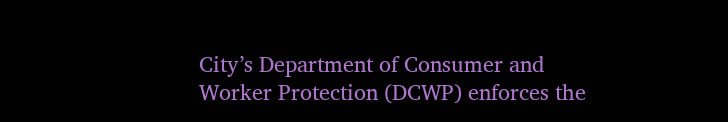City’s Department of Consumer and Worker Protection (DCWP) enforces the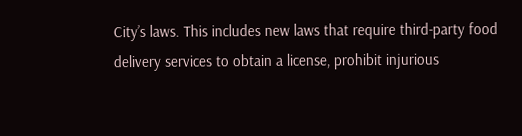City’s laws. This includes new laws that require third-party food delivery services to obtain a license, prohibit injurious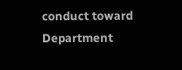conduct toward Department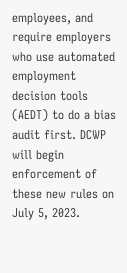employees, and require employers who use automated employment decision tools (AEDT) to do a bias audit first. DCWP will begin enforcement of these new rules on July 5, 2023.